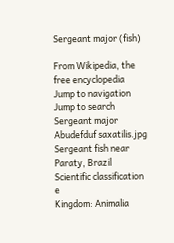Sergeant major (fish)

From Wikipedia, the free encyclopedia
Jump to navigation Jump to search
Sergeant major
Abudefduf saxatilis.jpg
Sergeant fish near Paraty, Brazil
Scientific classification e
Kingdom: Animalia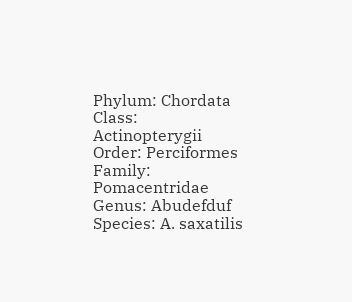Phylum: Chordata
Class: Actinopterygii
Order: Perciformes
Family: Pomacentridae
Genus: Abudefduf
Species: A. saxatilis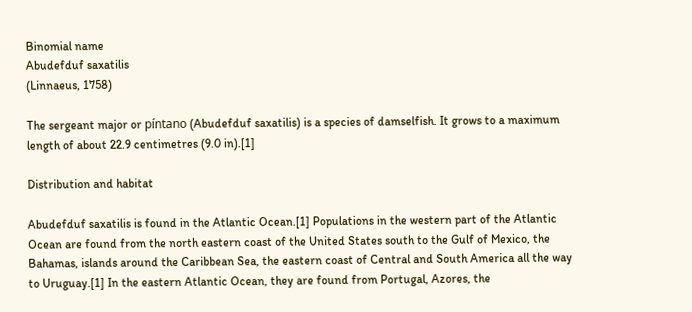Binomial name
Abudefduf saxatilis
(Linnaeus, 1758)

The sergeant major or píntano (Abudefduf saxatilis) is a species of damselfish. It grows to a maximum length of about 22.9 centimetres (9.0 in).[1]

Distribution and habitat

Abudefduf saxatilis is found in the Atlantic Ocean.[1] Populations in the western part of the Atlantic Ocean are found from the north eastern coast of the United States south to the Gulf of Mexico, the Bahamas, islands around the Caribbean Sea, the eastern coast of Central and South America all the way to Uruguay.[1] In the eastern Atlantic Ocean, they are found from Portugal, Azores, the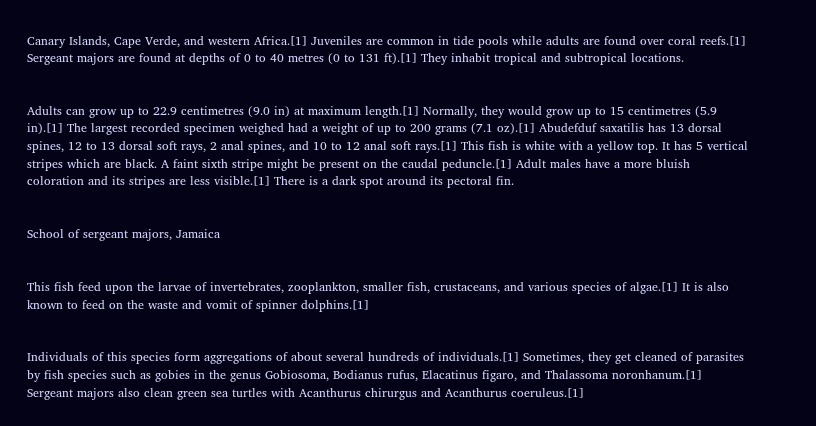Canary Islands, Cape Verde, and western Africa.[1] Juveniles are common in tide pools while adults are found over coral reefs.[1] Sergeant majors are found at depths of 0 to 40 metres (0 to 131 ft).[1] They inhabit tropical and subtropical locations.


Adults can grow up to 22.9 centimetres (9.0 in) at maximum length.[1] Normally, they would grow up to 15 centimetres (5.9 in).[1] The largest recorded specimen weighed had a weight of up to 200 grams (7.1 oz).[1] Abudefduf saxatilis has 13 dorsal spines, 12 to 13 dorsal soft rays, 2 anal spines, and 10 to 12 anal soft rays.[1] This fish is white with a yellow top. It has 5 vertical stripes which are black. A faint sixth stripe might be present on the caudal peduncle.[1] Adult males have a more bluish coloration and its stripes are less visible.[1] There is a dark spot around its pectoral fin.


School of sergeant majors, Jamaica


This fish feed upon the larvae of invertebrates, zooplankton, smaller fish, crustaceans, and various species of algae.[1] It is also known to feed on the waste and vomit of spinner dolphins.[1]


Individuals of this species form aggregations of about several hundreds of individuals.[1] Sometimes, they get cleaned of parasites by fish species such as gobies in the genus Gobiosoma, Bodianus rufus, Elacatinus figaro, and Thalassoma noronhanum.[1] Sergeant majors also clean green sea turtles with Acanthurus chirurgus and Acanthurus coeruleus.[1]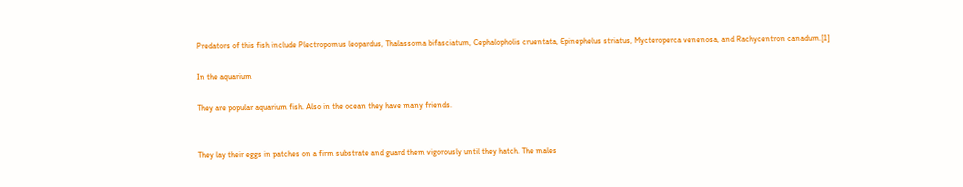Predators of this fish include Plectropomus leopardus, Thalassoma bifasciatum, Cephalopholis cruentata, Epinephelus striatus, Mycteroperca venenosa, and Rachycentron canadum.[1]

In the aquarium

They are popular aquarium fish. Also in the ocean they have many friends.


They lay their eggs in patches on a firm substrate and guard them vigorously until they hatch. The males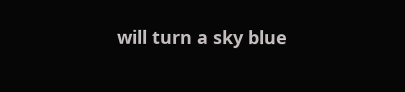will turn a sky blue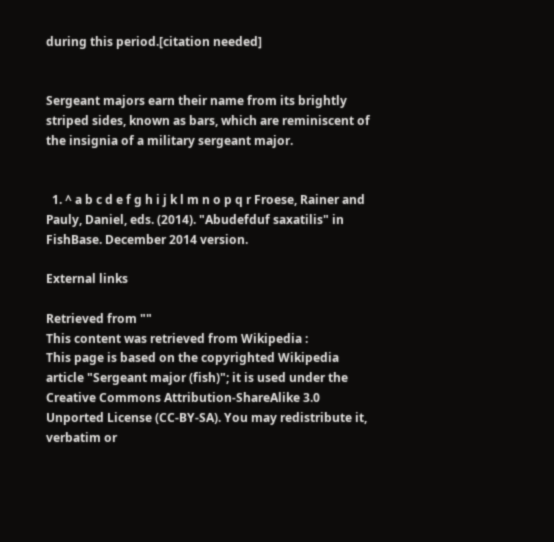during this period.[citation needed]


Sergeant majors earn their name from its brightly striped sides, known as bars, which are reminiscent of the insignia of a military sergeant major.


  1. ^ a b c d e f g h i j k l m n o p q r Froese, Rainer and Pauly, Daniel, eds. (2014). "Abudefduf saxatilis" in FishBase. December 2014 version.

External links

Retrieved from ""
This content was retrieved from Wikipedia :
This page is based on the copyrighted Wikipedia article "Sergeant major (fish)"; it is used under the Creative Commons Attribution-ShareAlike 3.0 Unported License (CC-BY-SA). You may redistribute it, verbatim or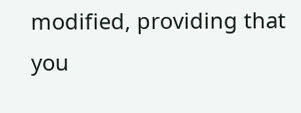modified, providing that you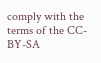comply with the terms of the CC-BY-SA